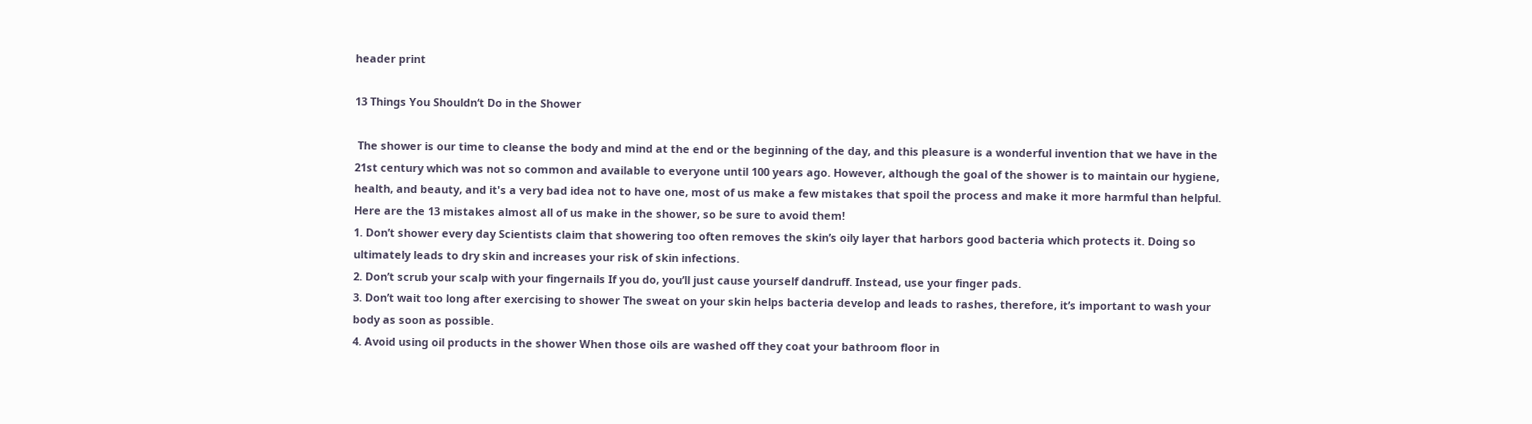header print

13 Things You Shouldn‘t Do in the Shower

 The shower is our time to cleanse the body and mind at the end or the beginning of the day, and this pleasure is a wonderful invention that we have in the 21st century which was not so common and available to everyone until 100 years ago. However, although the goal of the shower is to maintain our hygiene, health, and beauty, and it's a very bad idea not to have one, most of us make a few mistakes that spoil the process and make it more harmful than helpful. Here are the 13 mistakes almost all of us make in the shower, so be sure to avoid them!
1. Don’t shower every day Scientists claim that showering too often removes the skin’s oily layer that harbors good bacteria which protects it. Doing so ultimately leads to dry skin and increases your risk of skin infections.
2. Don’t scrub your scalp with your fingernails If you do, you’ll just cause yourself dandruff. Instead, use your finger pads.
3. Don’t wait too long after exercising to shower The sweat on your skin helps bacteria develop and leads to rashes, therefore, it’s important to wash your body as soon as possible.
4. Avoid using oil products in the shower When those oils are washed off they coat your bathroom floor in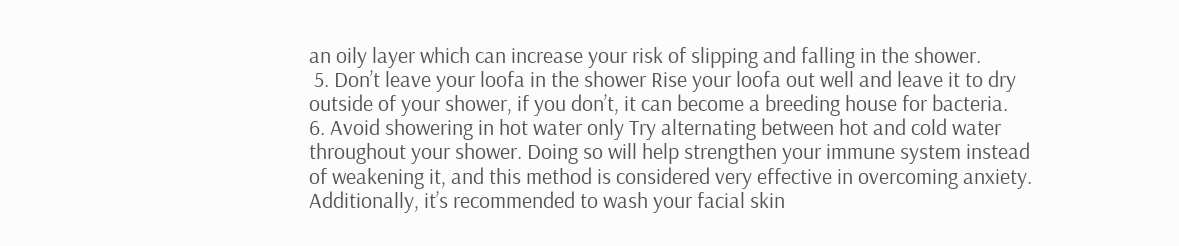an oily layer which can increase your risk of slipping and falling in the shower.
 5. Don’t leave your loofa in the shower Rise your loofa out well and leave it to dry outside of your shower, if you don’t, it can become a breeding house for bacteria.
6. Avoid showering in hot water only Try alternating between hot and cold water throughout your shower. Doing so will help strengthen your immune system instead of weakening it, and this method is considered very effective in overcoming anxiety. Additionally, it’s recommended to wash your facial skin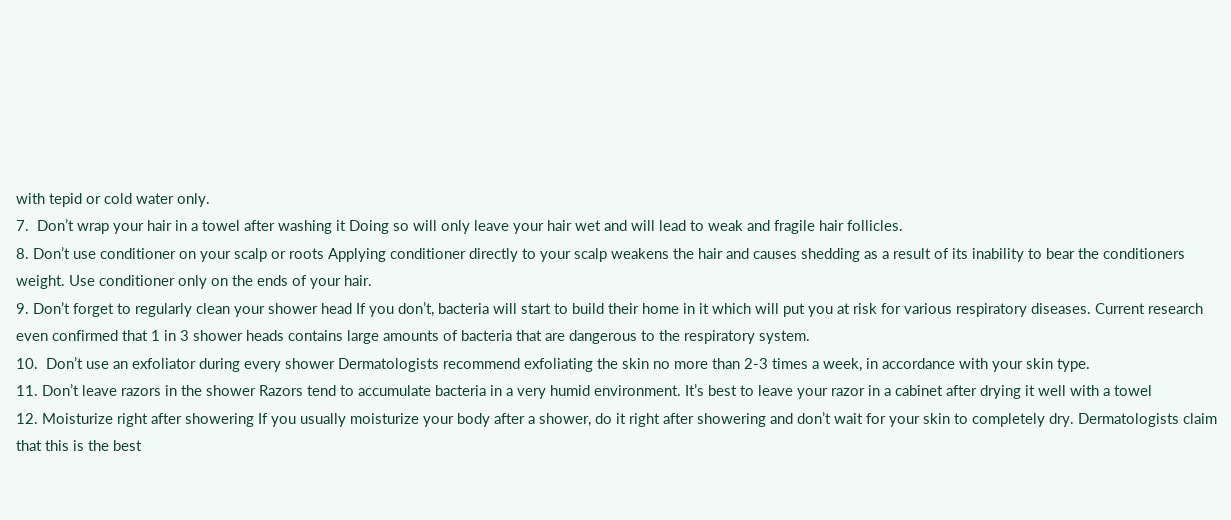with tepid or cold water only.
7.  Don’t wrap your hair in a towel after washing it Doing so will only leave your hair wet and will lead to weak and fragile hair follicles.
8. Don’t use conditioner on your scalp or roots Applying conditioner directly to your scalp weakens the hair and causes shedding as a result of its inability to bear the conditioners weight. Use conditioner only on the ends of your hair.
9. Don’t forget to regularly clean your shower head If you don’t, bacteria will start to build their home in it which will put you at risk for various respiratory diseases. Current research even confirmed that 1 in 3 shower heads contains large amounts of bacteria that are dangerous to the respiratory system.
10.  Don’t use an exfoliator during every shower Dermatologists recommend exfoliating the skin no more than 2-3 times a week, in accordance with your skin type.
11. Don’t leave razors in the shower Razors tend to accumulate bacteria in a very humid environment. It’s best to leave your razor in a cabinet after drying it well with a towel
12. Moisturize right after showering If you usually moisturize your body after a shower, do it right after showering and don’t wait for your skin to completely dry. Dermatologists claim that this is the best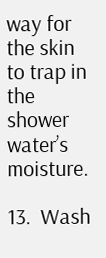way for the skin to trap in the shower water’s moisture.

13.  Wash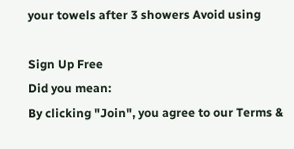your towels after 3 showers Avoid using

Sign Up Free
Did you mean:
By clicking "Join", you agree to our Terms &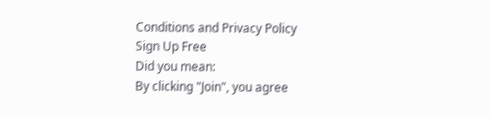Conditions and Privacy Policy
Sign Up Free
Did you mean:
By clicking "Join", you agree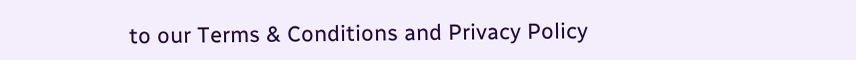to our Terms & Conditions and Privacy Policy